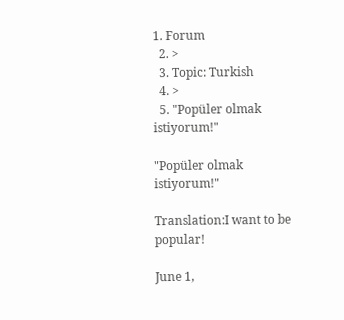1. Forum
  2. >
  3. Topic: Turkish
  4. >
  5. "Popüler olmak istiyorum!"

"Popüler olmak istiyorum!"

Translation:I want to be popular!

June 1,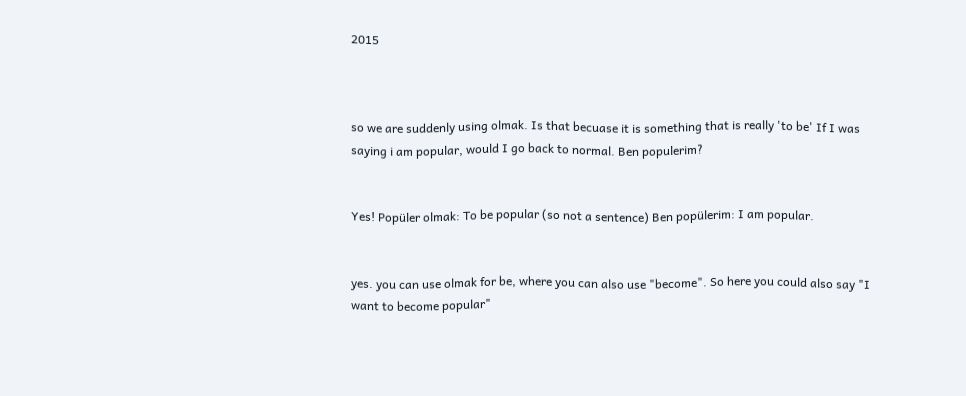2015



so we are suddenly using olmak. Is that becuase it is something that is really 'to be' If I was saying i am popular, would I go back to normal. Ben populerim?


Yes! Popüler olmak: To be popular (so not a sentence) Ben popülerim: I am popular.


yes. you can use olmak for be, where you can also use "become". So here you could also say "I want to become popular"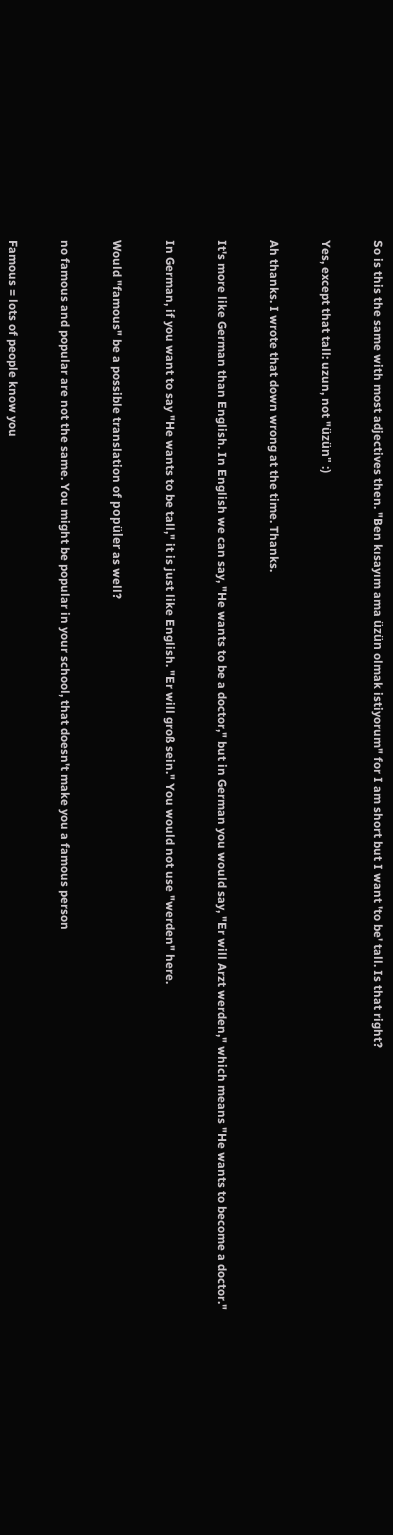So is this the same with most adjectives then. "Ben kısayım ama üzün olmak istiyorum" for I am short but I want 'to be' tall. Is that right?


Yes, except that tall: uzun, not "üzün" :)


Ah thanks. I wrote that down wrong at the time. Thanks.


It's more like German than English. In English we can say, "He wants to be a doctor," but in German you would say, "Er will Arzt werden," which means "He wants to become a doctor."


In German, if you want to say "He wants to be tall," it is just like English. "Er will groß sein." You would not use "werden" here.


Would "famous" be a possible translation of popüler as well?


no famous and popular are not the same. You might be popular in your school, that doesn't make you a famous person


Famous = lots of people know you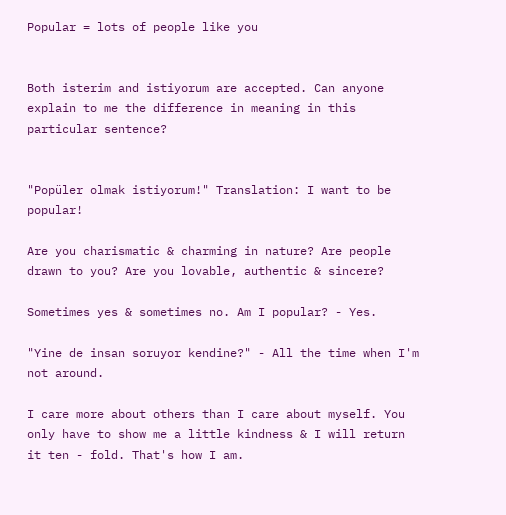Popular = lots of people like you


Both isterim and istiyorum are accepted. Can anyone explain to me the difference in meaning in this particular sentence?


"Popüler olmak istiyorum!" Translation: I want to be popular!

Are you charismatic & charming in nature? Are people drawn to you? Are you lovable, authentic & sincere?

Sometimes yes & sometimes no. Am I popular? - Yes.

"Yine de insan soruyor kendine?" - All the time when I'm not around.

I care more about others than I care about myself. You only have to show me a little kindness & I will return it ten - fold. That's how I am.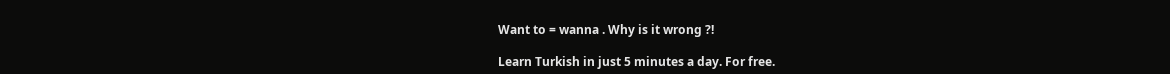Want to = wanna . Why is it wrong ?!

Learn Turkish in just 5 minutes a day. For free.